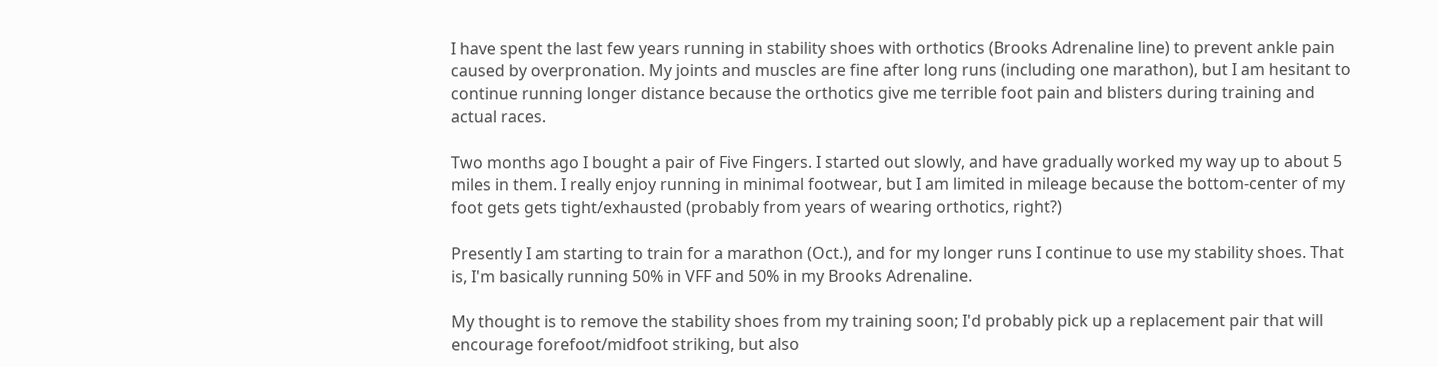I have spent the last few years running in stability shoes with orthotics (Brooks Adrenaline line) to prevent ankle pain caused by overpronation. My joints and muscles are fine after long runs (including one marathon), but I am hesitant to continue running longer distance because the orthotics give me terrible foot pain and blisters during training and actual races.

Two months ago I bought a pair of Five Fingers. I started out slowly, and have gradually worked my way up to about 5 miles in them. I really enjoy running in minimal footwear, but I am limited in mileage because the bottom-center of my foot gets gets tight/exhausted (probably from years of wearing orthotics, right?)

Presently I am starting to train for a marathon (Oct.), and for my longer runs I continue to use my stability shoes. That is, I'm basically running 50% in VFF and 50% in my Brooks Adrenaline.

My thought is to remove the stability shoes from my training soon; I'd probably pick up a replacement pair that will encourage forefoot/midfoot striking, but also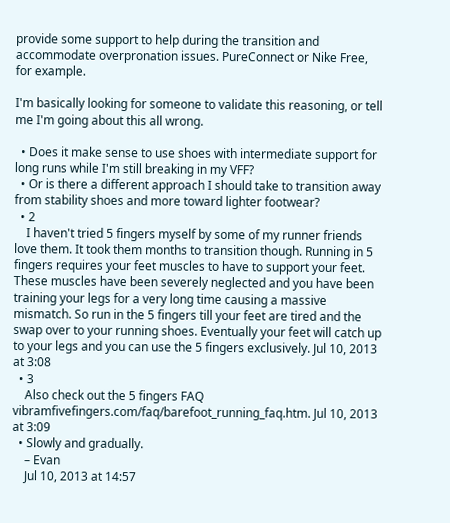provide some support to help during the transition and accommodate overpronation issues. PureConnect or Nike Free, for example.

I'm basically looking for someone to validate this reasoning, or tell me I'm going about this all wrong.

  • Does it make sense to use shoes with intermediate support for long runs while I'm still breaking in my VFF?
  • Or is there a different approach I should take to transition away from stability shoes and more toward lighter footwear?
  • 2
    I haven't tried 5 fingers myself by some of my runner friends love them. It took them months to transition though. Running in 5 fingers requires your feet muscles to have to support your feet. These muscles have been severely neglected and you have been training your legs for a very long time causing a massive mismatch. So run in the 5 fingers till your feet are tired and the swap over to your running shoes. Eventually your feet will catch up to your legs and you can use the 5 fingers exclusively. Jul 10, 2013 at 3:08
  • 3
    Also check out the 5 fingers FAQ vibramfivefingers.com/faq/barefoot_running_faq.htm. Jul 10, 2013 at 3:09
  • Slowly and gradually.
    – Evan
    Jul 10, 2013 at 14:57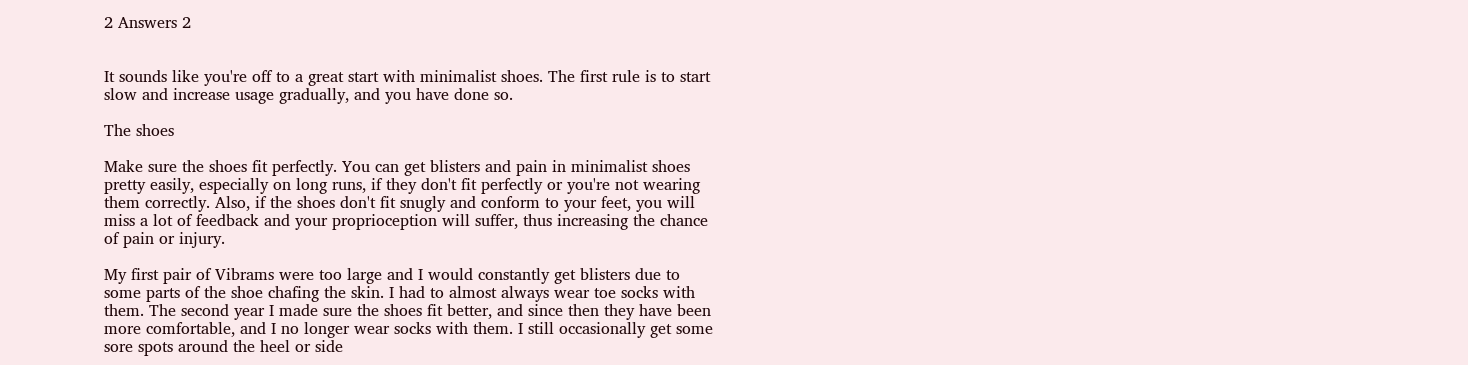2 Answers 2


It sounds like you're off to a great start with minimalist shoes. The first rule is to start slow and increase usage gradually, and you have done so.

The shoes

Make sure the shoes fit perfectly. You can get blisters and pain in minimalist shoes pretty easily, especially on long runs, if they don't fit perfectly or you're not wearing them correctly. Also, if the shoes don't fit snugly and conform to your feet, you will miss a lot of feedback and your proprioception will suffer, thus increasing the chance of pain or injury.

My first pair of Vibrams were too large and I would constantly get blisters due to some parts of the shoe chafing the skin. I had to almost always wear toe socks with them. The second year I made sure the shoes fit better, and since then they have been more comfortable, and I no longer wear socks with them. I still occasionally get some sore spots around the heel or side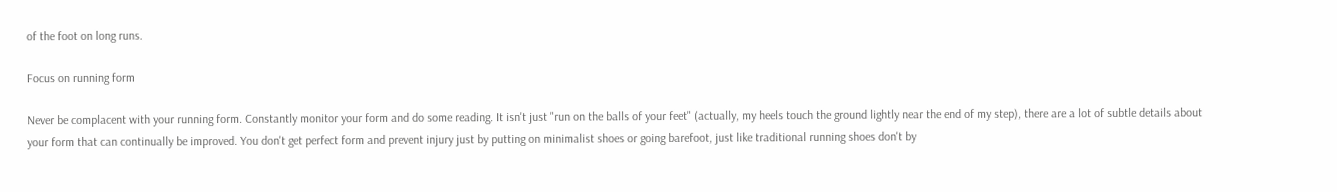of the foot on long runs.

Focus on running form

Never be complacent with your running form. Constantly monitor your form and do some reading. It isn't just "run on the balls of your feet" (actually, my heels touch the ground lightly near the end of my step), there are a lot of subtle details about your form that can continually be improved. You don't get perfect form and prevent injury just by putting on minimalist shoes or going barefoot, just like traditional running shoes don't by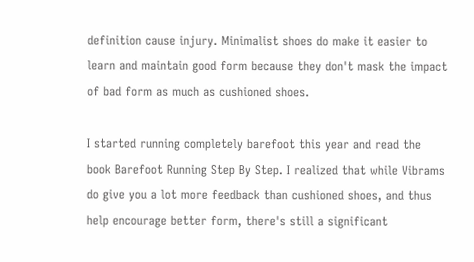definition cause injury. Minimalist shoes do make it easier to learn and maintain good form because they don't mask the impact of bad form as much as cushioned shoes.

I started running completely barefoot this year and read the book Barefoot Running Step By Step. I realized that while Vibrams do give you a lot more feedback than cushioned shoes, and thus help encourage better form, there's still a significant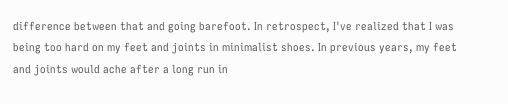difference between that and going barefoot. In retrospect, I've realized that I was being too hard on my feet and joints in minimalist shoes. In previous years, my feet and joints would ache after a long run in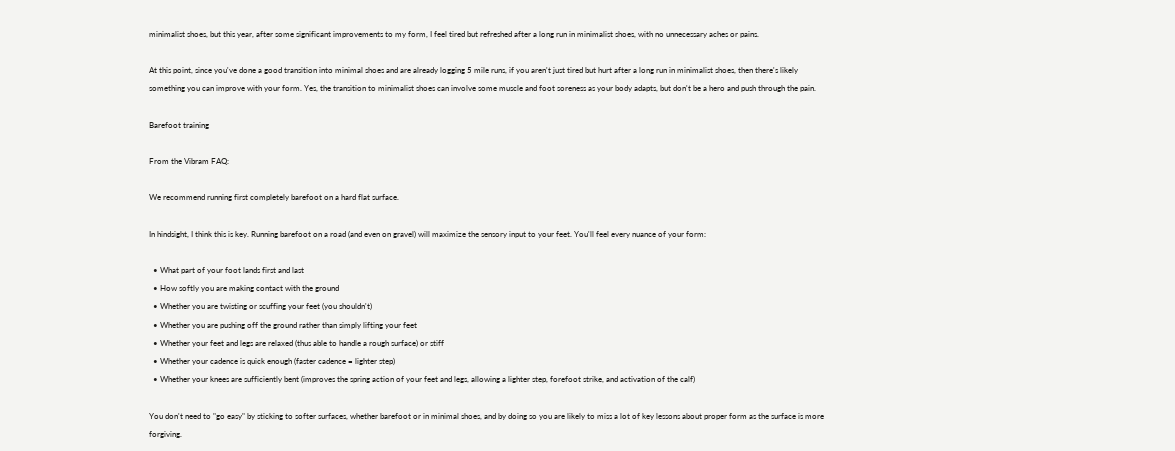minimalist shoes, but this year, after some significant improvements to my form, I feel tired but refreshed after a long run in minimalist shoes, with no unnecessary aches or pains.

At this point, since you've done a good transition into minimal shoes and are already logging 5 mile runs, if you aren't just tired but hurt after a long run in minimalist shoes, then there's likely something you can improve with your form. Yes, the transition to minimalist shoes can involve some muscle and foot soreness as your body adapts, but don't be a hero and push through the pain.

Barefoot training

From the Vibram FAQ:

We recommend running first completely barefoot on a hard flat surface.

In hindsight, I think this is key. Running barefoot on a road (and even on gravel) will maximize the sensory input to your feet. You'll feel every nuance of your form:

  • What part of your foot lands first and last
  • How softly you are making contact with the ground
  • Whether you are twisting or scuffing your feet (you shouldn't)
  • Whether you are pushing off the ground rather than simply lifting your feet
  • Whether your feet and legs are relaxed (thus able to handle a rough surface) or stiff
  • Whether your cadence is quick enough (faster cadence = lighter step)
  • Whether your knees are sufficiently bent (improves the spring action of your feet and legs, allowing a lighter step, forefoot strike, and activation of the calf)

You don't need to "go easy" by sticking to softer surfaces, whether barefoot or in minimal shoes, and by doing so you are likely to miss a lot of key lessons about proper form as the surface is more forgiving.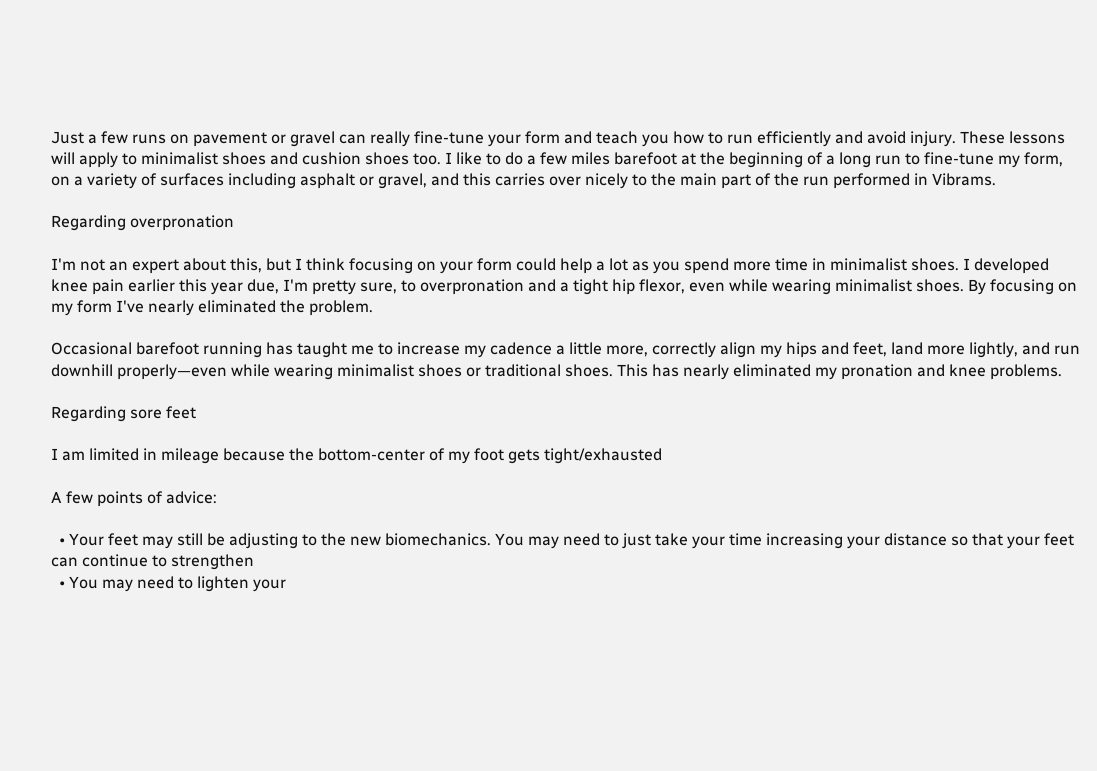Just a few runs on pavement or gravel can really fine-tune your form and teach you how to run efficiently and avoid injury. These lessons will apply to minimalist shoes and cushion shoes too. I like to do a few miles barefoot at the beginning of a long run to fine-tune my form, on a variety of surfaces including asphalt or gravel, and this carries over nicely to the main part of the run performed in Vibrams.

Regarding overpronation

I'm not an expert about this, but I think focusing on your form could help a lot as you spend more time in minimalist shoes. I developed knee pain earlier this year due, I'm pretty sure, to overpronation and a tight hip flexor, even while wearing minimalist shoes. By focusing on my form I've nearly eliminated the problem.

Occasional barefoot running has taught me to increase my cadence a little more, correctly align my hips and feet, land more lightly, and run downhill properly—even while wearing minimalist shoes or traditional shoes. This has nearly eliminated my pronation and knee problems.

Regarding sore feet

I am limited in mileage because the bottom-center of my foot gets tight/exhausted

A few points of advice:

  • Your feet may still be adjusting to the new biomechanics. You may need to just take your time increasing your distance so that your feet can continue to strengthen
  • You may need to lighten your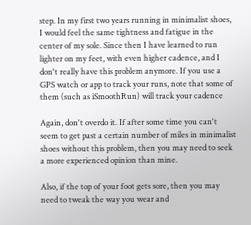step. In my first two years running in minimalist shoes, I would feel the same tightness and fatigue in the center of my sole. Since then I have learned to run lighter on my feet, with even higher cadence, and I don't really have this problem anymore. If you use a GPS watch or app to track your runs, note that some of them (such as iSmoothRun) will track your cadence

Again, don't overdo it. If after some time you can't seem to get past a certain number of miles in minimalist shoes without this problem, then you may need to seek a more experienced opinion than mine.

Also, if the top of your foot gets sore, then you may need to tweak the way you wear and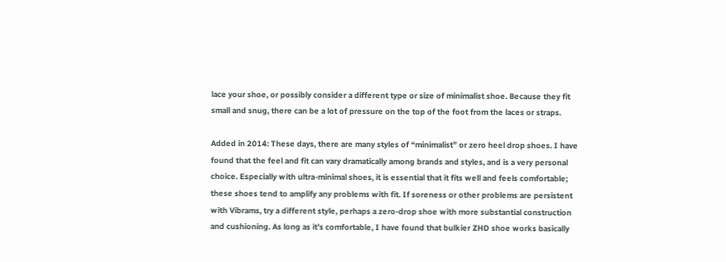lace your shoe, or possibly consider a different type or size of minimalist shoe. Because they fit small and snug, there can be a lot of pressure on the top of the foot from the laces or straps.

Added in 2014: These days, there are many styles of “minimalist” or zero heel drop shoes. I have found that the feel and fit can vary dramatically among brands and styles, and is a very personal choice. Especially with ultra-minimal shoes, it is essential that it fits well and feels comfortable; these shoes tend to amplify any problems with fit. If soreness or other problems are persistent with Vibrams, try a different style, perhaps a zero-drop shoe with more substantial construction and cushioning. As long as it’s comfortable, I have found that bulkier ZHD shoe works basically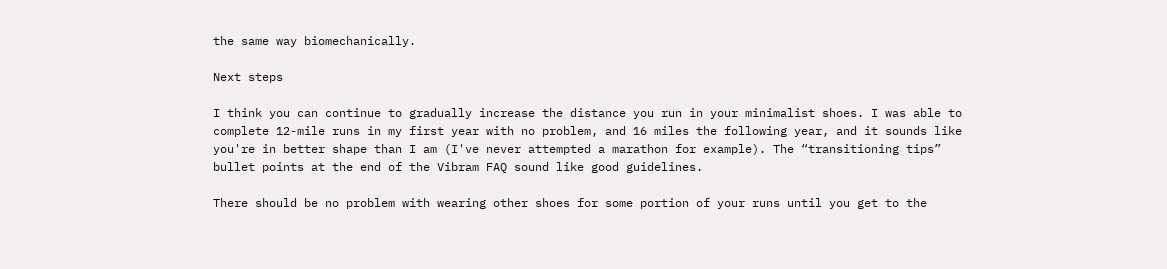the same way biomechanically.

Next steps

I think you can continue to gradually increase the distance you run in your minimalist shoes. I was able to complete 12-mile runs in my first year with no problem, and 16 miles the following year, and it sounds like you're in better shape than I am (I've never attempted a marathon for example). The “transitioning tips” bullet points at the end of the Vibram FAQ sound like good guidelines.

There should be no problem with wearing other shoes for some portion of your runs until you get to the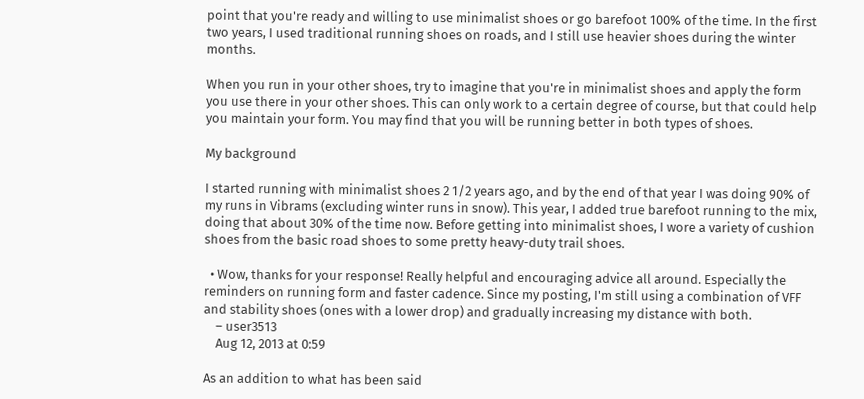point that you're ready and willing to use minimalist shoes or go barefoot 100% of the time. In the first two years, I used traditional running shoes on roads, and I still use heavier shoes during the winter months.

When you run in your other shoes, try to imagine that you're in minimalist shoes and apply the form you use there in your other shoes. This can only work to a certain degree of course, but that could help you maintain your form. You may find that you will be running better in both types of shoes.

My background

I started running with minimalist shoes 2 1/2 years ago, and by the end of that year I was doing 90% of my runs in Vibrams (excluding winter runs in snow). This year, I added true barefoot running to the mix, doing that about 30% of the time now. Before getting into minimalist shoes, I wore a variety of cushion shoes from the basic road shoes to some pretty heavy-duty trail shoes.

  • Wow, thanks for your response! Really helpful and encouraging advice all around. Especially the reminders on running form and faster cadence. Since my posting, I'm still using a combination of VFF and stability shoes (ones with a lower drop) and gradually increasing my distance with both.
    – user3513
    Aug 12, 2013 at 0:59

As an addition to what has been said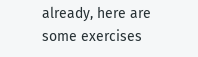already, here are some exercises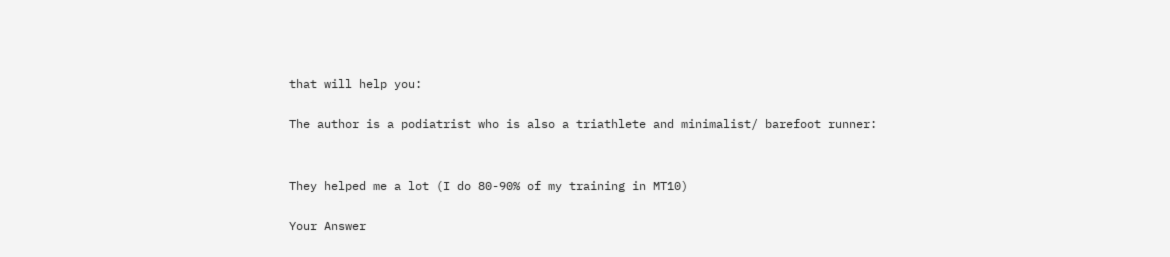that will help you:

The author is a podiatrist who is also a triathlete and minimalist/ barefoot runner:


They helped me a lot (I do 80-90% of my training in MT10)

Your Answer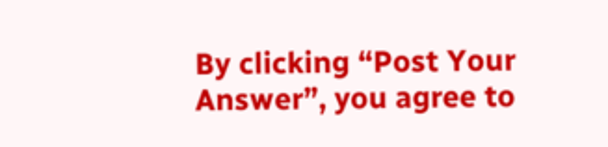By clicking “Post Your Answer”, you agree to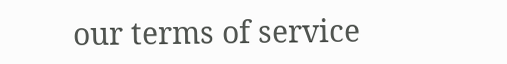our terms of service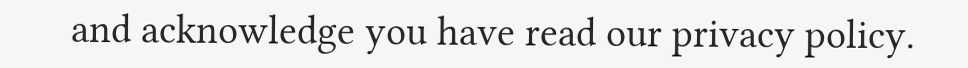and acknowledge you have read our privacy policy.